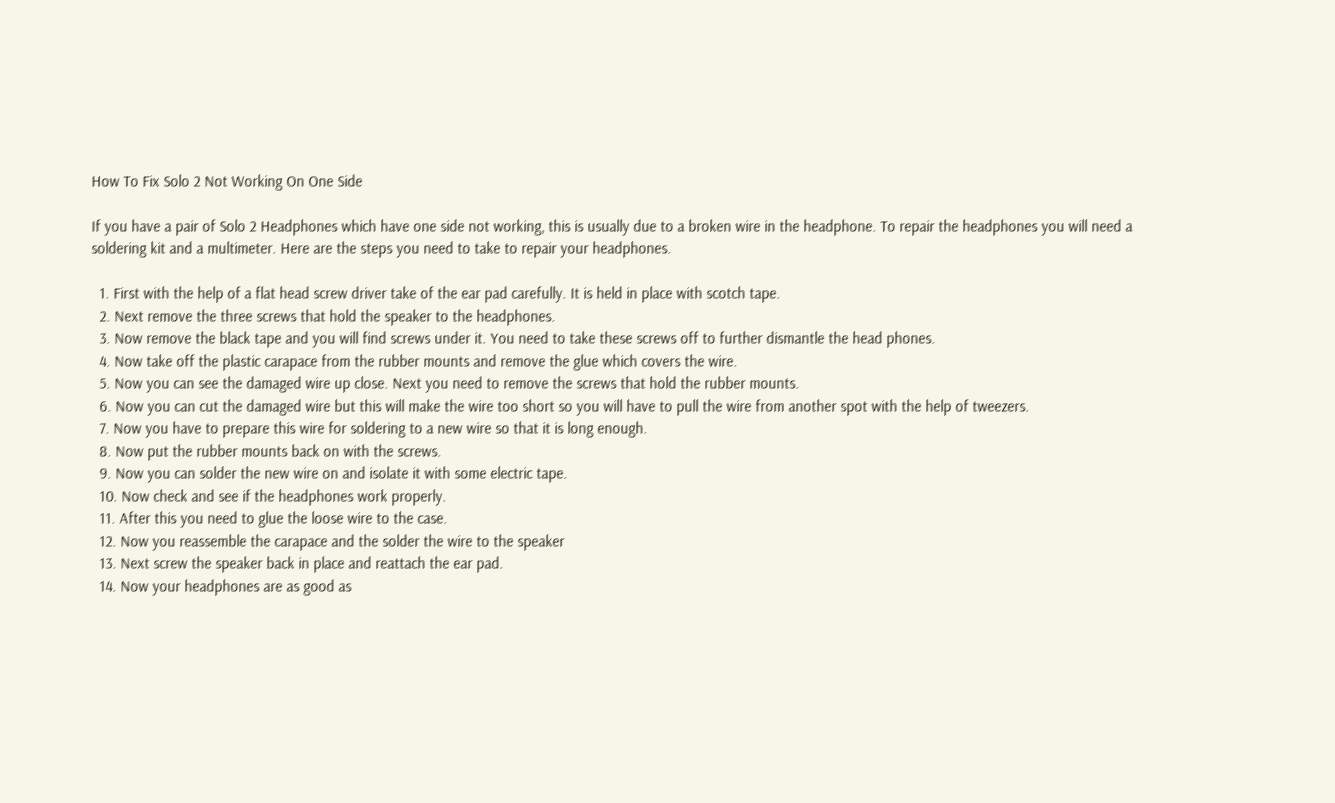How To Fix Solo 2 Not Working On One Side

If you have a pair of Solo 2 Headphones which have one side not working, this is usually due to a broken wire in the headphone. To repair the headphones you will need a soldering kit and a multimeter. Here are the steps you need to take to repair your headphones.

  1. First with the help of a flat head screw driver take of the ear pad carefully. It is held in place with scotch tape.
  2. Next remove the three screws that hold the speaker to the headphones.
  3. Now remove the black tape and you will find screws under it. You need to take these screws off to further dismantle the head phones.
  4. Now take off the plastic carapace from the rubber mounts and remove the glue which covers the wire.
  5. Now you can see the damaged wire up close. Next you need to remove the screws that hold the rubber mounts.
  6. Now you can cut the damaged wire but this will make the wire too short so you will have to pull the wire from another spot with the help of tweezers.
  7. Now you have to prepare this wire for soldering to a new wire so that it is long enough.
  8. Now put the rubber mounts back on with the screws.
  9. Now you can solder the new wire on and isolate it with some electric tape.
  10. Now check and see if the headphones work properly.
  11. After this you need to glue the loose wire to the case.
  12. Now you reassemble the carapace and the solder the wire to the speaker
  13. Next screw the speaker back in place and reattach the ear pad.
  14. Now your headphones are as good as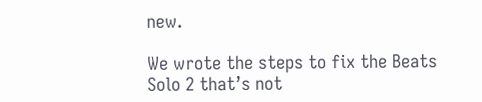new.

We wrote the steps to fix the Beats Solo 2 that’s not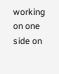working on one side on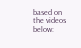based on the videos below: